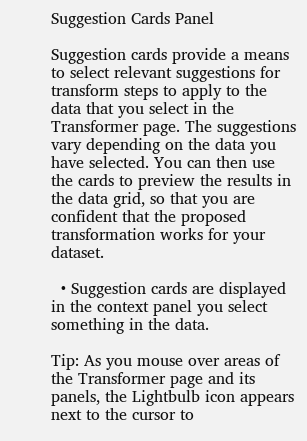Suggestion Cards Panel

Suggestion cards provide a means to select relevant suggestions for transform steps to apply to the data that you select in the Transformer page. The suggestions vary depending on the data you have selected. You can then use the cards to preview the results in the data grid, so that you are confident that the proposed transformation works for your dataset.

  • Suggestion cards are displayed in the context panel you select something in the data.

Tip: As you mouse over areas of the Transformer page and its panels, the Lightbulb icon appears next to the cursor to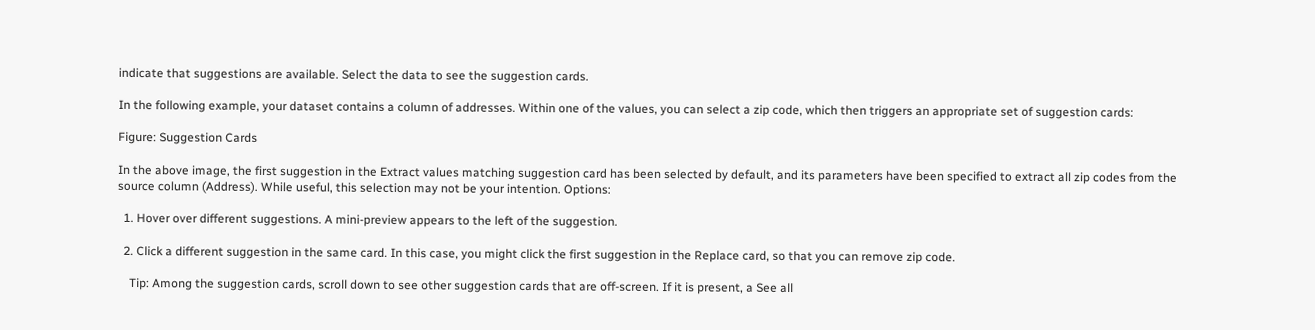indicate that suggestions are available. Select the data to see the suggestion cards.

In the following example, your dataset contains a column of addresses. Within one of the values, you can select a zip code, which then triggers an appropriate set of suggestion cards:

Figure: Suggestion Cards

In the above image, the first suggestion in the Extract values matching suggestion card has been selected by default, and its parameters have been specified to extract all zip codes from the source column (Address). While useful, this selection may not be your intention. Options:

  1. Hover over different suggestions. A mini-preview appears to the left of the suggestion.

  2. Click a different suggestion in the same card. In this case, you might click the first suggestion in the Replace card, so that you can remove zip code.

    Tip: Among the suggestion cards, scroll down to see other suggestion cards that are off-screen. If it is present, a See all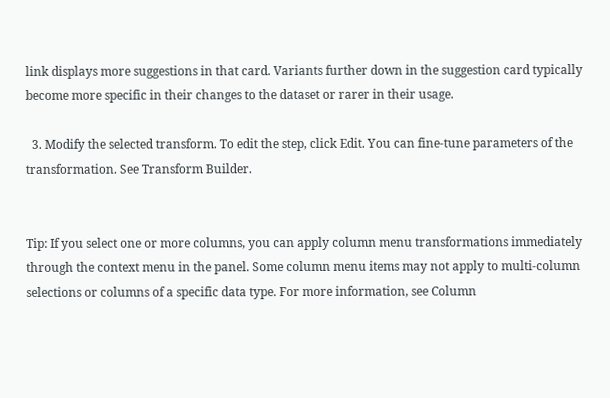link displays more suggestions in that card. Variants further down in the suggestion card typically become more specific in their changes to the dataset or rarer in their usage.

  3. Modify the selected transform. To edit the step, click Edit. You can fine-tune parameters of the transformation. See Transform Builder.


Tip: If you select one or more columns, you can apply column menu transformations immediately through the context menu in the panel. Some column menu items may not apply to multi-column selections or columns of a specific data type. For more information, see Column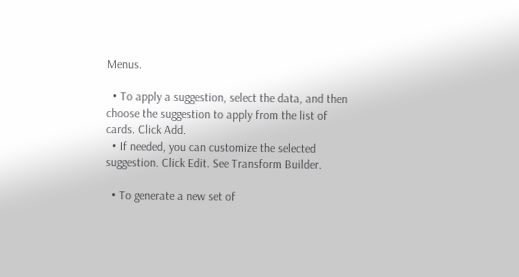Menus.

  • To apply a suggestion, select the data, and then choose the suggestion to apply from the list of cards. Click Add.
  • If needed, you can customize the selected suggestion. Click Edit. See Transform Builder.

  • To generate a new set of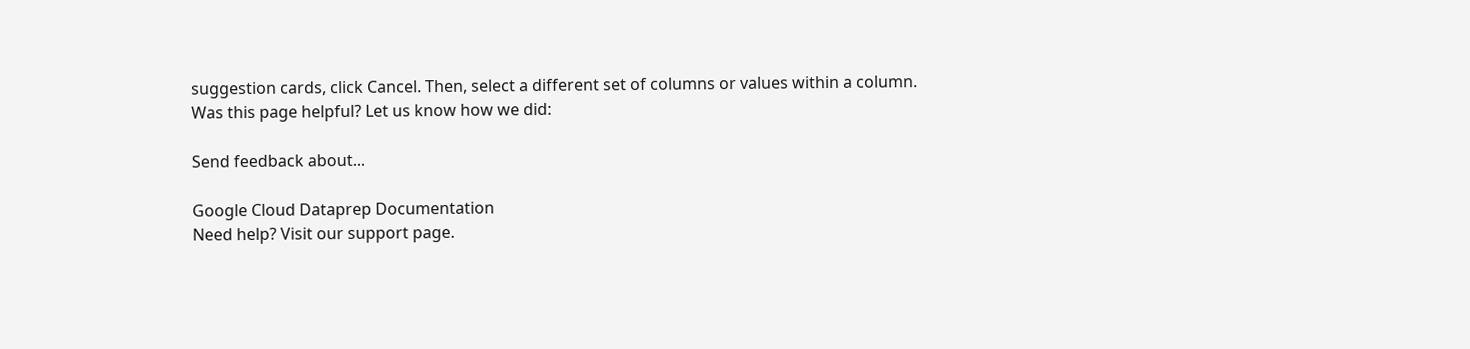suggestion cards, click Cancel. Then, select a different set of columns or values within a column.
Was this page helpful? Let us know how we did:

Send feedback about...

Google Cloud Dataprep Documentation
Need help? Visit our support page.